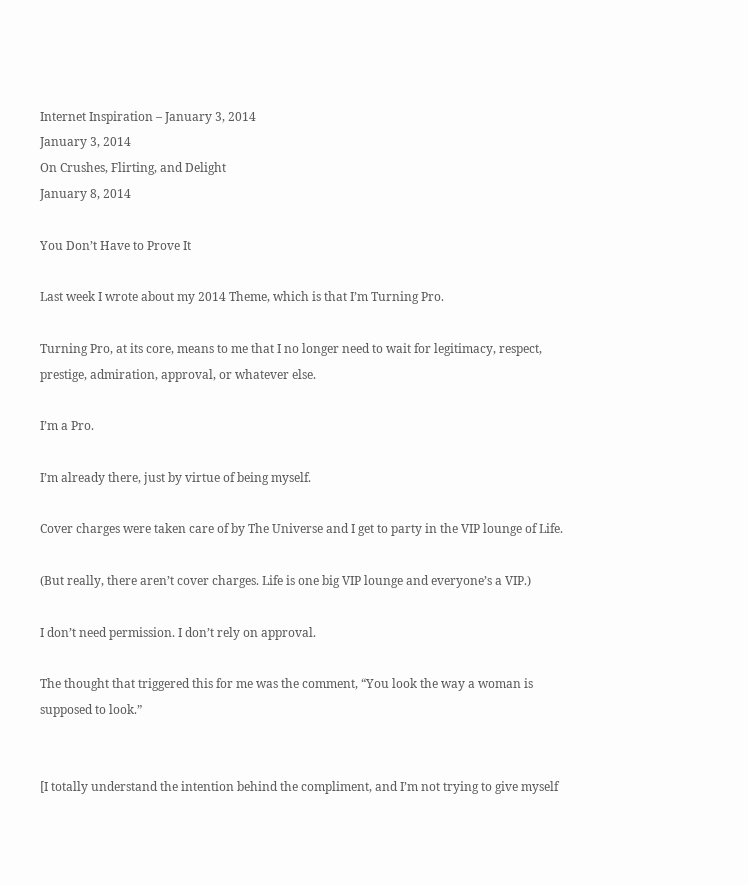Internet Inspiration – January 3, 2014
January 3, 2014
On Crushes, Flirting, and Delight
January 8, 2014

You Don’t Have to Prove It

Last week I wrote about my 2014 Theme, which is that I’m Turning Pro.

Turning Pro, at its core, means to me that I no longer need to wait for legitimacy, respect, prestige, admiration, approval, or whatever else.

I’m a Pro.

I’m already there, just by virtue of being myself.

Cover charges were taken care of by The Universe and I get to party in the VIP lounge of Life.

(But really, there aren’t cover charges. Life is one big VIP lounge and everyone’s a VIP.)

I don’t need permission. I don’t rely on approval.

The thought that triggered this for me was the comment, “You look the way a woman is supposed to look.”


[I totally understand the intention behind the compliment, and I’m not trying to give myself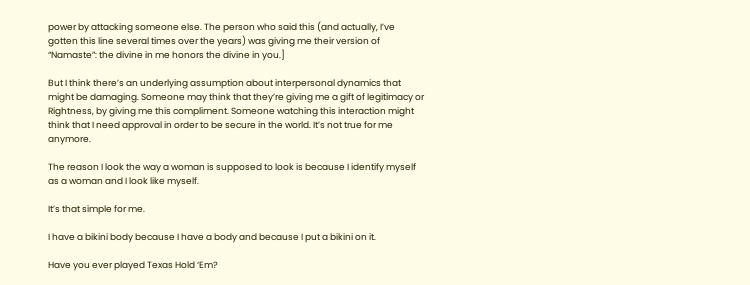power by attacking someone else. The person who said this (and actually, I’ve gotten this line several times over the years) was giving me their version of “Namaste”: the divine in me honors the divine in you.]

But I think there’s an underlying assumption about interpersonal dynamics that might be damaging. Someone may think that they’re giving me a gift of legitimacy or Rightness, by giving me this compliment. Someone watching this interaction might think that I need approval in order to be secure in the world. It’s not true for me anymore.

The reason I look the way a woman is supposed to look is because I identify myself as a woman and I look like myself.

It’s that simple for me.

I have a bikini body because I have a body and because I put a bikini on it.

Have you ever played Texas Hold ‘Em?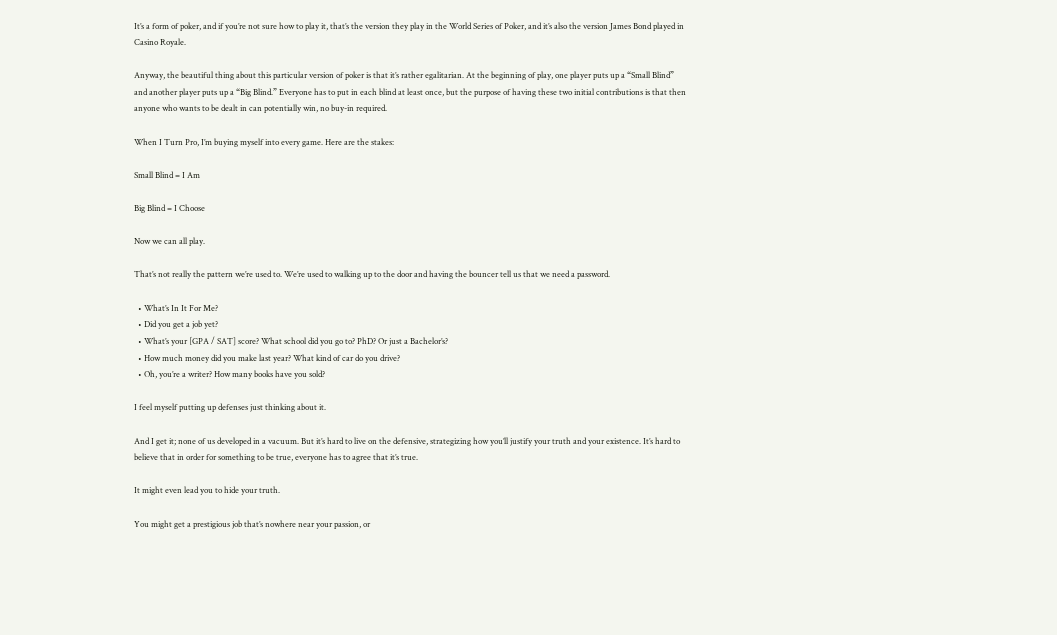It’s a form of poker, and if you’re not sure how to play it, that’s the version they play in the World Series of Poker, and it’s also the version James Bond played in Casino Royale.

Anyway, the beautiful thing about this particular version of poker is that it’s rather egalitarian. At the beginning of play, one player puts up a “Small Blind” and another player puts up a “Big Blind.” Everyone has to put in each blind at least once, but the purpose of having these two initial contributions is that then anyone who wants to be dealt in can potentially win, no buy-in required.

When I Turn Pro, I’m buying myself into every game. Here are the stakes:

Small Blind = I Am

Big Blind = I Choose

Now we can all play.

That’s not really the pattern we’re used to. We’re used to walking up to the door and having the bouncer tell us that we need a password.

  • What’s In It For Me?
  • Did you get a job yet?
  • What’s your [GPA / SAT] score? What school did you go to? PhD? Or just a Bachelor’s?
  • How much money did you make last year? What kind of car do you drive?
  • Oh, you’re a writer? How many books have you sold?

I feel myself putting up defenses just thinking about it.

And I get it; none of us developed in a vacuum. But it’s hard to live on the defensive, strategizing how you’ll justify your truth and your existence. It’s hard to believe that in order for something to be true, everyone has to agree that it’s true.

It might even lead you to hide your truth.

You might get a prestigious job that’s nowhere near your passion, or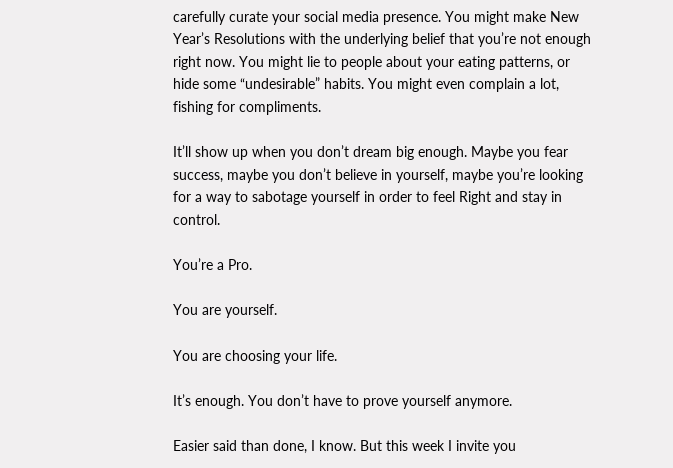carefully curate your social media presence. You might make New Year’s Resolutions with the underlying belief that you’re not enough right now. You might lie to people about your eating patterns, or hide some “undesirable” habits. You might even complain a lot, fishing for compliments.

It’ll show up when you don’t dream big enough. Maybe you fear success, maybe you don’t believe in yourself, maybe you’re looking for a way to sabotage yourself in order to feel Right and stay in control.

You’re a Pro.

You are yourself.

You are choosing your life.

It’s enough. You don’t have to prove yourself anymore.

Easier said than done, I know. But this week I invite you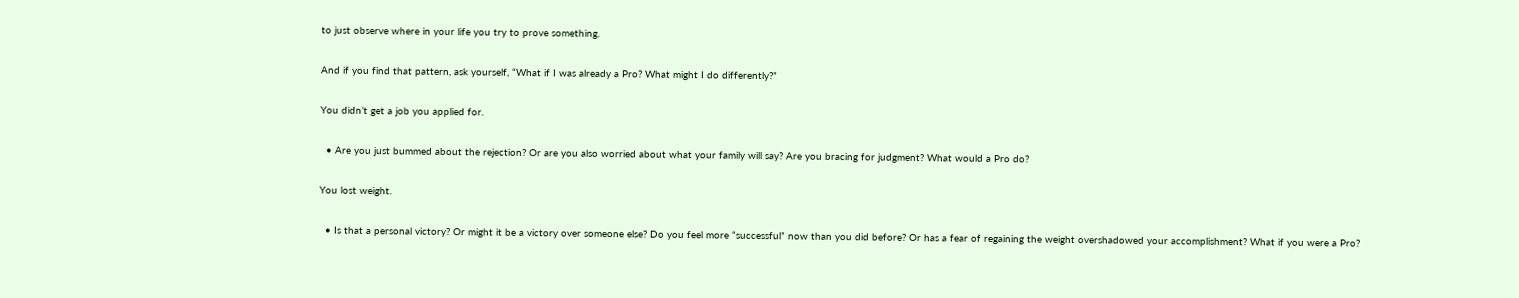to just observe where in your life you try to prove something.

And if you find that pattern, ask yourself, “What if I was already a Pro? What might I do differently?”

You didn’t get a job you applied for.

  • Are you just bummed about the rejection? Or are you also worried about what your family will say? Are you bracing for judgment? What would a Pro do?

You lost weight.

  • Is that a personal victory? Or might it be a victory over someone else? Do you feel more “successful” now than you did before? Or has a fear of regaining the weight overshadowed your accomplishment? What if you were a Pro?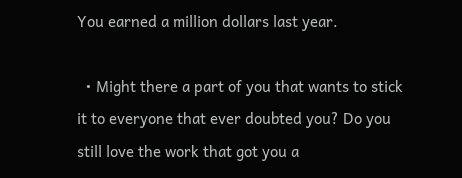You earned a million dollars last year.

  • Might there a part of you that wants to stick it to everyone that ever doubted you? Do you still love the work that got you a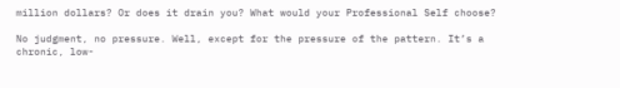million dollars? Or does it drain you? What would your Professional Self choose?

No judgment, no pressure. Well, except for the pressure of the pattern. It’s a chronic, low-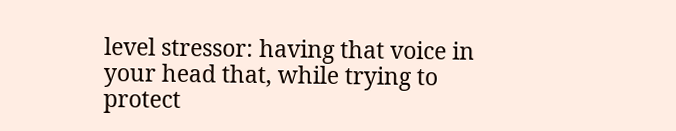level stressor: having that voice in your head that, while trying to protect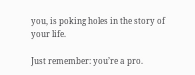you, is poking holes in the story of your life.

Just remember: you’re a pro.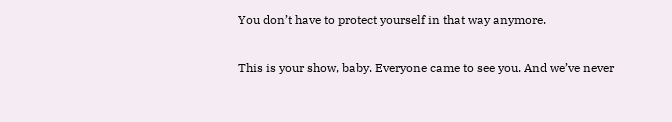You don’t have to protect yourself in that way anymore.

This is your show, baby. Everyone came to see you. And we’ve never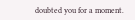doubted you for a moment.